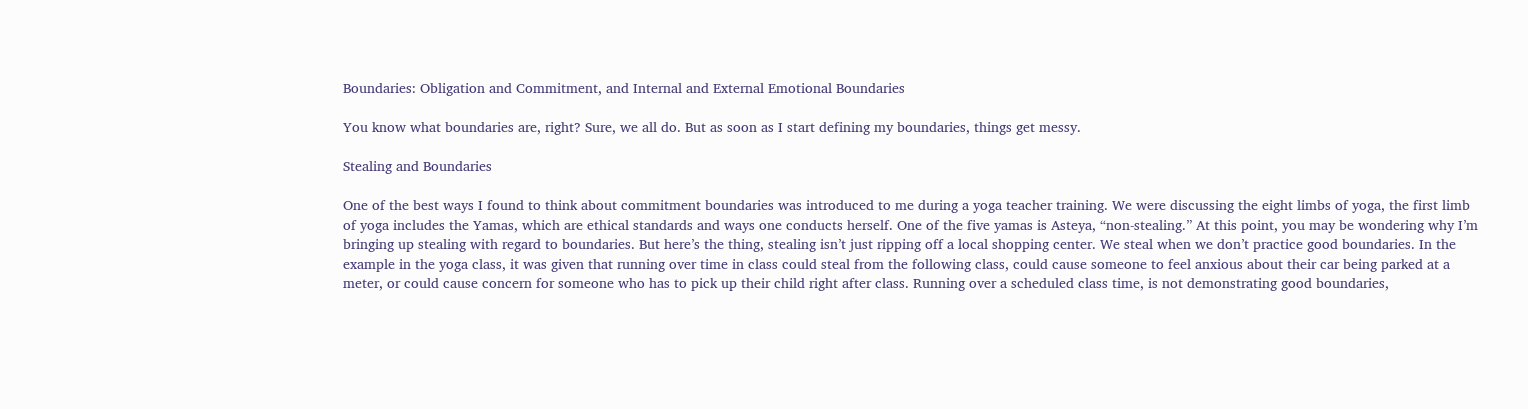Boundaries: Obligation and Commitment, and Internal and External Emotional Boundaries

You know what boundaries are, right? Sure, we all do. But as soon as I start defining my boundaries, things get messy.

Stealing and Boundaries

One of the best ways I found to think about commitment boundaries was introduced to me during a yoga teacher training. We were discussing the eight limbs of yoga, the first limb of yoga includes the Yamas, which are ethical standards and ways one conducts herself. One of the five yamas is Asteya, “non-stealing.” At this point, you may be wondering why I’m bringing up stealing with regard to boundaries. But here’s the thing, stealing isn’t just ripping off a local shopping center. We steal when we don’t practice good boundaries. In the example in the yoga class, it was given that running over time in class could steal from the following class, could cause someone to feel anxious about their car being parked at a meter, or could cause concern for someone who has to pick up their child right after class. Running over a scheduled class time, is not demonstrating good boundaries,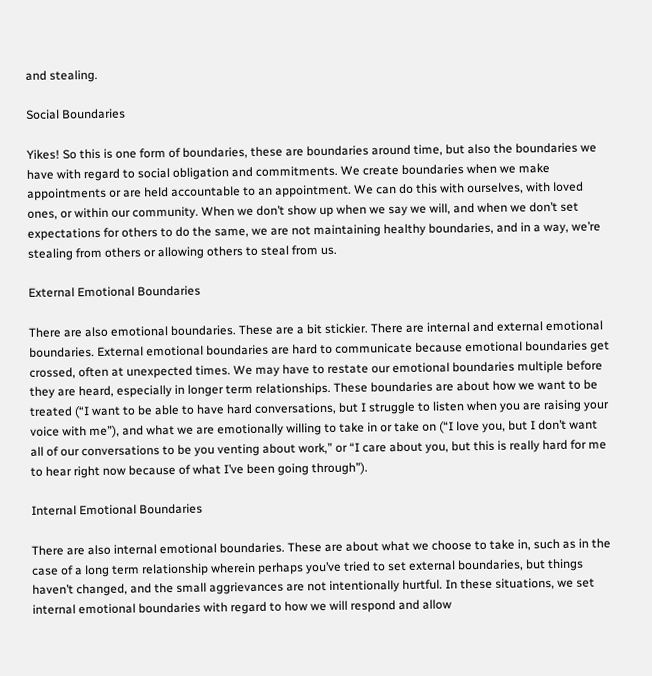and stealing.

Social Boundaries

Yikes! So this is one form of boundaries, these are boundaries around time, but also the boundaries we have with regard to social obligation and commitments. We create boundaries when we make appointments or are held accountable to an appointment. We can do this with ourselves, with loved ones, or within our community. When we don’t show up when we say we will, and when we don’t set expectations for others to do the same, we are not maintaining healthy boundaries, and in a way, we’re stealing from others or allowing others to steal from us.

External Emotional Boundaries

There are also emotional boundaries. These are a bit stickier. There are internal and external emotional boundaries. External emotional boundaries are hard to communicate because emotional boundaries get crossed, often at unexpected times. We may have to restate our emotional boundaries multiple before they are heard, especially in longer term relationships. These boundaries are about how we want to be treated (“I want to be able to have hard conversations, but I struggle to listen when you are raising your voice with me”), and what we are emotionally willing to take in or take on (“I love you, but I don’t want all of our conversations to be you venting about work,” or “I care about you, but this is really hard for me to hear right now because of what I’ve been going through”).

Internal Emotional Boundaries

There are also internal emotional boundaries. These are about what we choose to take in, such as in the case of a long term relationship wherein perhaps you’ve tried to set external boundaries, but things haven’t changed, and the small aggrievances are not intentionally hurtful. In these situations, we set internal emotional boundaries with regard to how we will respond and allow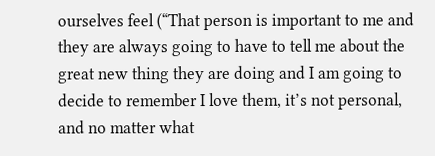ourselves feel (“That person is important to me and they are always going to have to tell me about the great new thing they are doing and I am going to decide to remember I love them, it’s not personal, and no matter what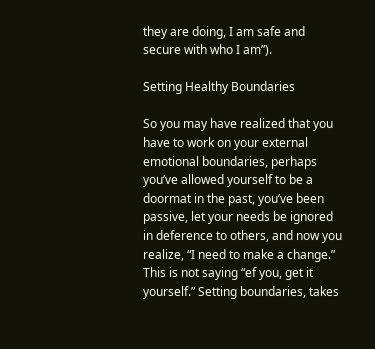they are doing, I am safe and secure with who I am”).

Setting Healthy Boundaries

So you may have realized that you have to work on your external emotional boundaries, perhaps you’ve allowed yourself to be a doormat in the past, you’ve been passive, let your needs be ignored in deference to others, and now you realize, “I need to make a change.” This is not saying “ef you, get it yourself.” Setting boundaries, takes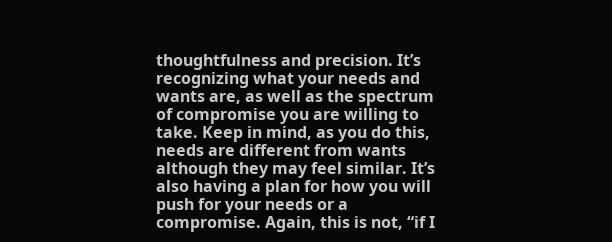thoughtfulness and precision. It’s recognizing what your needs and wants are, as well as the spectrum of compromise you are willing to take. Keep in mind, as you do this, needs are different from wants although they may feel similar. It’s also having a plan for how you will push for your needs or a compromise. Again, this is not, “if I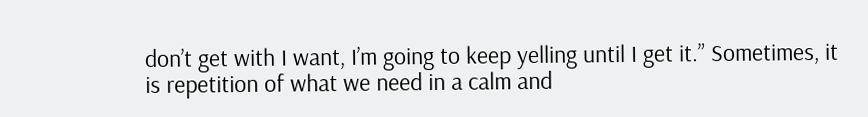don’t get with I want, I’m going to keep yelling until I get it.” Sometimes, it is repetition of what we need in a calm and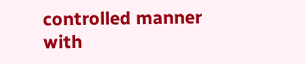controlled manner with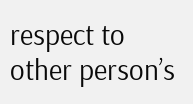respect to other person’s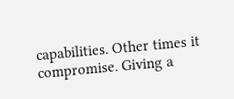capabilities. Other times it compromise. Giving a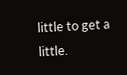little to get a little.